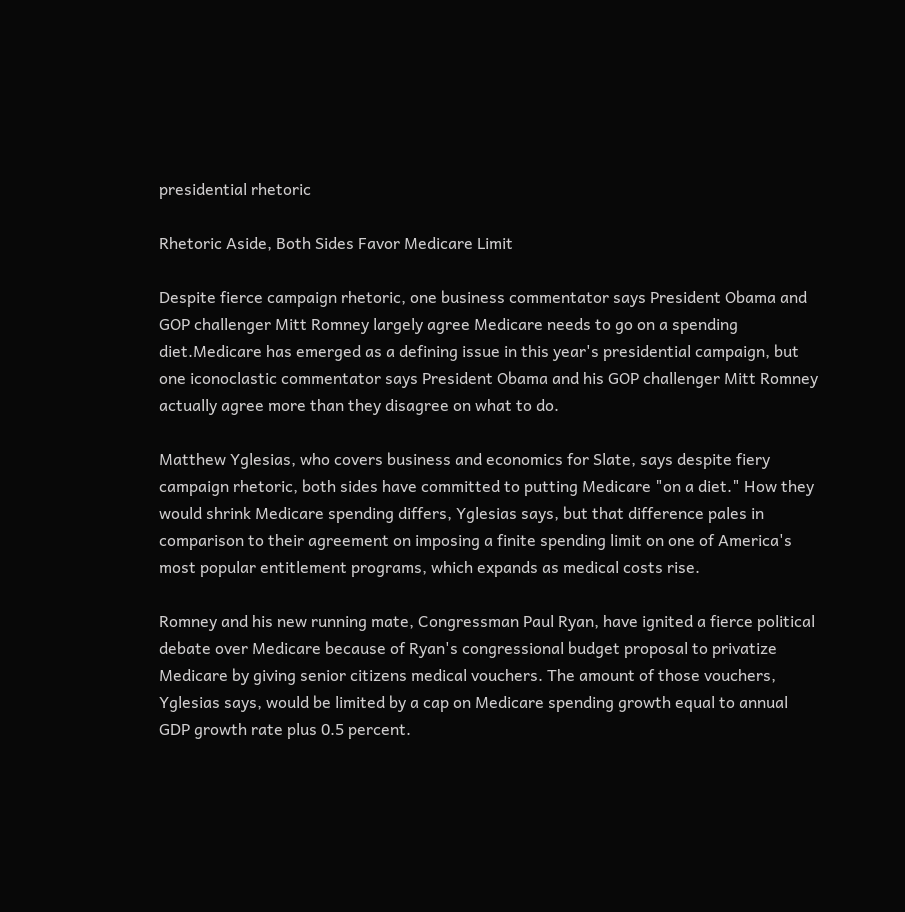presidential rhetoric

Rhetoric Aside, Both Sides Favor Medicare Limit

Despite fierce campaign rhetoric, one business commentator says President Obama and GOP challenger Mitt Romney largely agree Medicare needs to go on a spending diet.Medicare has emerged as a defining issue in this year's presidential campaign, but one iconoclastic commentator says President Obama and his GOP challenger Mitt Romney actually agree more than they disagree on what to do.

Matthew Yglesias, who covers business and economics for Slate, says despite fiery campaign rhetoric, both sides have committed to putting Medicare "on a diet." How they would shrink Medicare spending differs, Yglesias says, but that difference pales in comparison to their agreement on imposing a finite spending limit on one of America's most popular entitlement programs, which expands as medical costs rise.

Romney and his new running mate, Congressman Paul Ryan, have ignited a fierce political debate over Medicare because of Ryan's congressional budget proposal to privatize Medicare by giving senior citizens medical vouchers. The amount of those vouchers, Yglesias says, would be limited by a cap on Medicare spending growth equal to annual GDP growth rate plus 0.5 percent.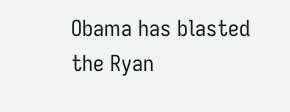Obama has blasted the Ryan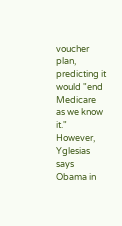voucher plan, predicting it would "end Medicare as we know it." However, Yglesias says Obama in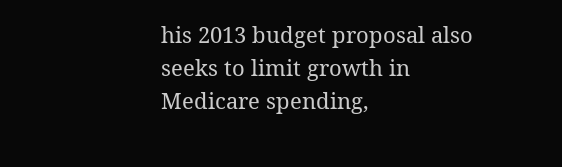his 2013 budget proposal also seeks to limit growth in Medicare spending,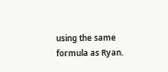using the same formula as Ryan.